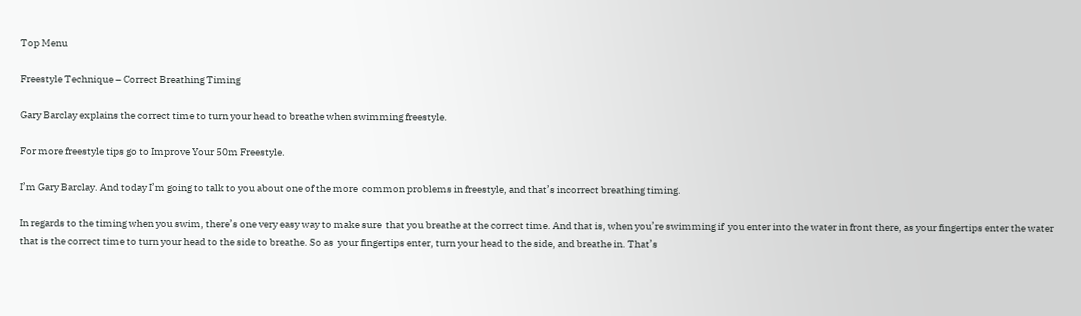Top Menu

Freestyle Technique – Correct Breathing Timing

Gary Barclay explains the correct time to turn your head to breathe when swimming freestyle.

For more freestyle tips go to Improve Your 50m Freestyle.

I’m Gary Barclay. And today I’m going to talk to you about one of the more  common problems in freestyle, and that’s incorrect breathing timing.

In regards to the timing when you swim, there’s one very easy way to make sure  that you breathe at the correct time. And that is, when you’re swimming if  you enter into the water in front there, as your fingertips enter the water  that is the correct time to turn your head to the side to breathe. So as  your fingertips enter, turn your head to the side, and breathe in. That’s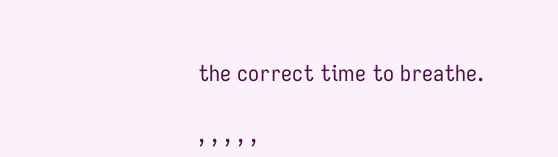the correct time to breathe.

, , , , ,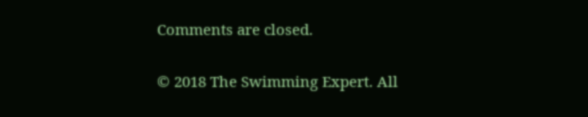Comments are closed.

© 2018 The Swimming Expert. All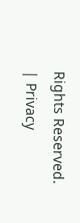Rights Reserved. | Privacy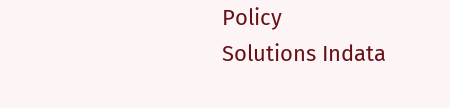Policy
Solutions Indata